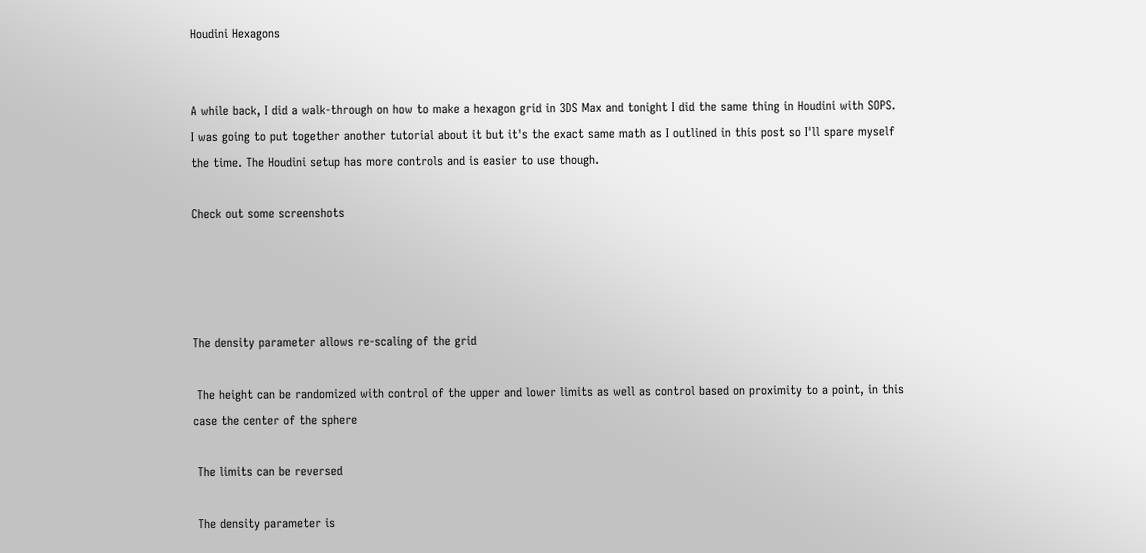Houdini Hexagons


A while back, I did a walk-through on how to make a hexagon grid in 3DS Max and tonight I did the same thing in Houdini with SOPS. I was going to put together another tutorial about it but it's the exact same math as I outlined in this post so I'll spare myself the time. The Houdini setup has more controls and is easier to use though.

Check out some screenshots




The density parameter allows re-scaling of the grid

 The height can be randomized with control of the upper and lower limits as well as control based on proximity to a point, in this case the center of the sphere

 The limits can be reversed

 The density parameter is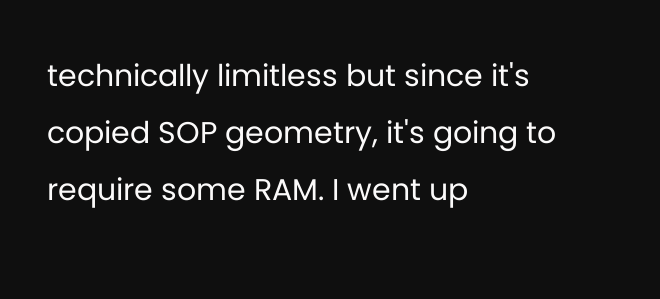technically limitless but since it's copied SOP geometry, it's going to require some RAM. I went up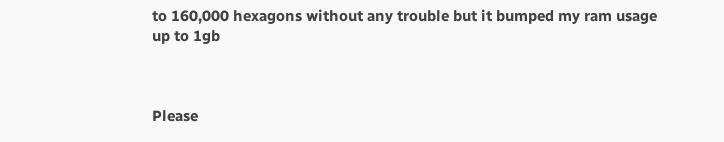to 160,000 hexagons without any trouble but it bumped my ram usage up to 1gb



Please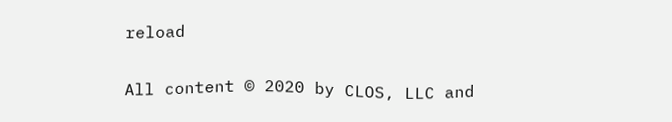reload

All content © 2020 by CLOS, LLC and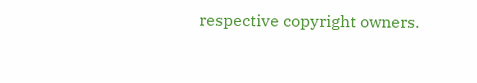respective copyright owners.